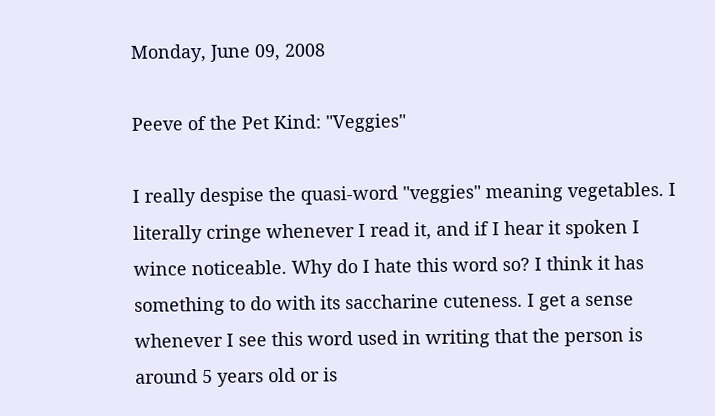Monday, June 09, 2008

Peeve of the Pet Kind: "Veggies"

I really despise the quasi-word "veggies" meaning vegetables. I literally cringe whenever I read it, and if I hear it spoken I wince noticeable. Why do I hate this word so? I think it has something to do with its saccharine cuteness. I get a sense whenever I see this word used in writing that the person is around 5 years old or is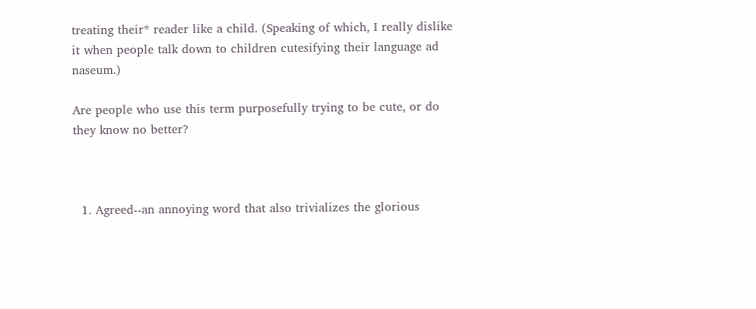treating their* reader like a child. (Speaking of which, I really dislike it when people talk down to children cutesifying their language ad naseum.)

Are people who use this term purposefully trying to be cute, or do they know no better?



  1. Agreed--an annoying word that also trivializes the glorious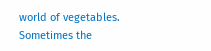world of vegetables. Sometimes the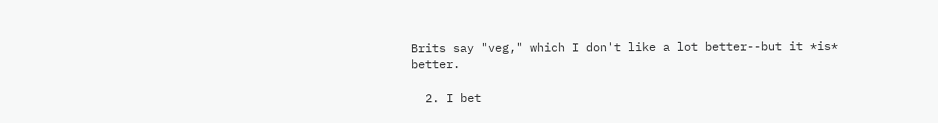Brits say "veg," which I don't like a lot better--but it *is* better.

  2. I bet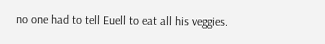no one had to tell Euell to eat all his veggies.